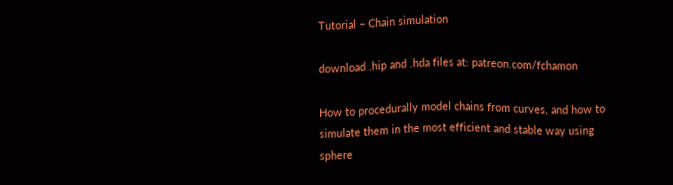Tutorial – Chain simulation

download .hip and .hda files at: patreon.com/fchamon

How to procedurally model chains from curves, and how to simulate them in the most efficient and stable way using sphere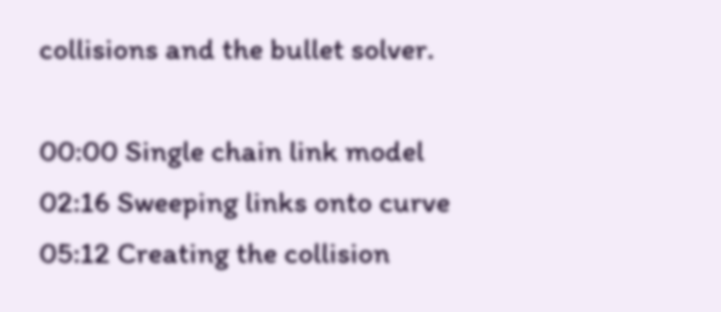collisions and the bullet solver.

00:00 Single chain link model
02:16 Sweeping links onto curve
05:12 Creating the collision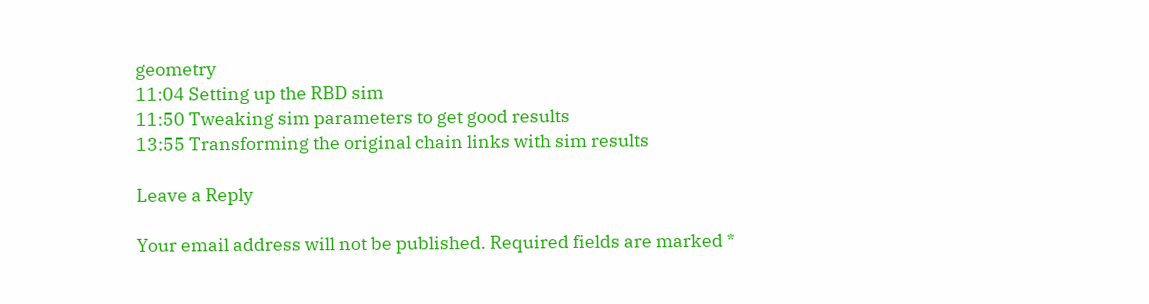geometry
11:04 Setting up the RBD sim
11:50 Tweaking sim parameters to get good results
13:55 Transforming the original chain links with sim results

Leave a Reply

Your email address will not be published. Required fields are marked *